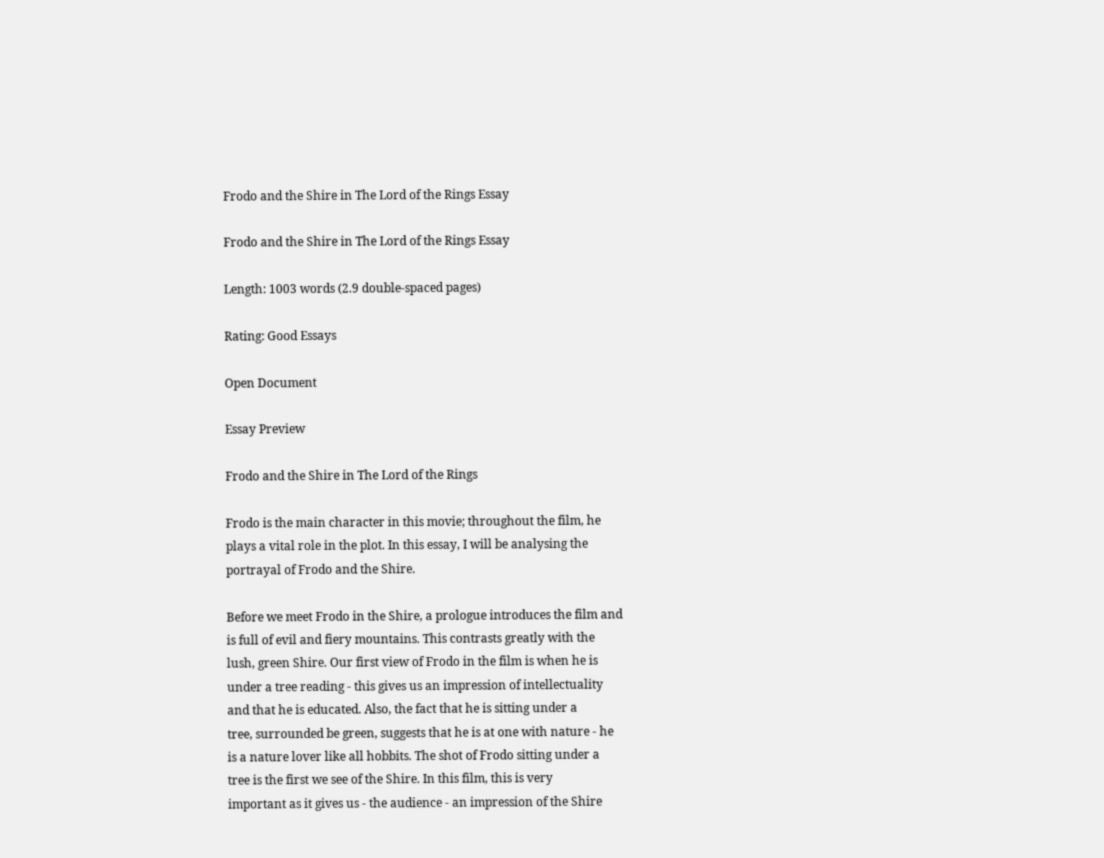Frodo and the Shire in The Lord of the Rings Essay

Frodo and the Shire in The Lord of the Rings Essay

Length: 1003 words (2.9 double-spaced pages)

Rating: Good Essays

Open Document

Essay Preview

Frodo and the Shire in The Lord of the Rings

Frodo is the main character in this movie; throughout the film, he
plays a vital role in the plot. In this essay, I will be analysing the
portrayal of Frodo and the Shire.

Before we meet Frodo in the Shire, a prologue introduces the film and
is full of evil and fiery mountains. This contrasts greatly with the
lush, green Shire. Our first view of Frodo in the film is when he is
under a tree reading - this gives us an impression of intellectuality
and that he is educated. Also, the fact that he is sitting under a
tree, surrounded be green, suggests that he is at one with nature - he
is a nature lover like all hobbits. The shot of Frodo sitting under a
tree is the first we see of the Shire. In this film, this is very
important as it gives us - the audience - an impression of the Shire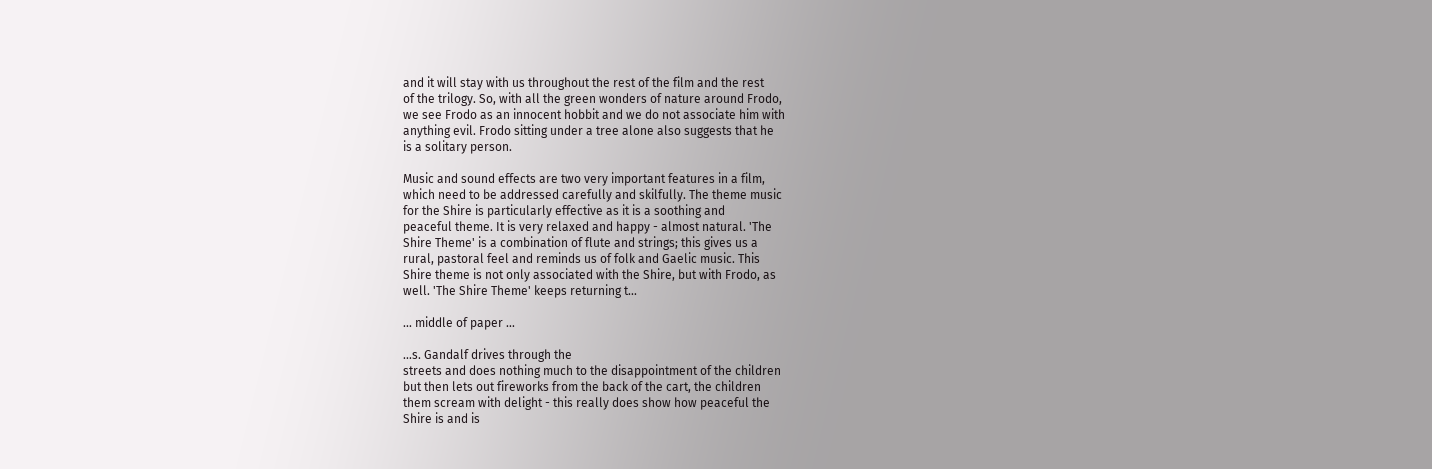and it will stay with us throughout the rest of the film and the rest
of the trilogy. So, with all the green wonders of nature around Frodo,
we see Frodo as an innocent hobbit and we do not associate him with
anything evil. Frodo sitting under a tree alone also suggests that he
is a solitary person.

Music and sound effects are two very important features in a film,
which need to be addressed carefully and skilfully. The theme music
for the Shire is particularly effective as it is a soothing and
peaceful theme. It is very relaxed and happy - almost natural. 'The
Shire Theme' is a combination of flute and strings; this gives us a
rural, pastoral feel and reminds us of folk and Gaelic music. This
Shire theme is not only associated with the Shire, but with Frodo, as
well. 'The Shire Theme' keeps returning t...

... middle of paper ...

...s. Gandalf drives through the
streets and does nothing much to the disappointment of the children
but then lets out fireworks from the back of the cart, the children
them scream with delight - this really does show how peaceful the
Shire is and is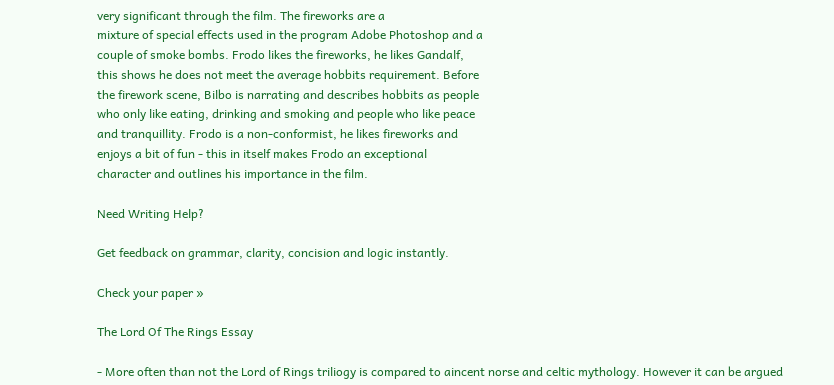very significant through the film. The fireworks are a
mixture of special effects used in the program Adobe Photoshop and a
couple of smoke bombs. Frodo likes the fireworks, he likes Gandalf,
this shows he does not meet the average hobbits requirement. Before
the firework scene, Bilbo is narrating and describes hobbits as people
who only like eating, drinking and smoking and people who like peace
and tranquillity. Frodo is a non-conformist, he likes fireworks and
enjoys a bit of fun - this in itself makes Frodo an exceptional
character and outlines his importance in the film.

Need Writing Help?

Get feedback on grammar, clarity, concision and logic instantly.

Check your paper »

The Lord Of The Rings Essay

- More often than not the Lord of Rings triliogy is compared to aincent norse and celtic mythology. However it can be argued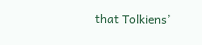that Tolkiens’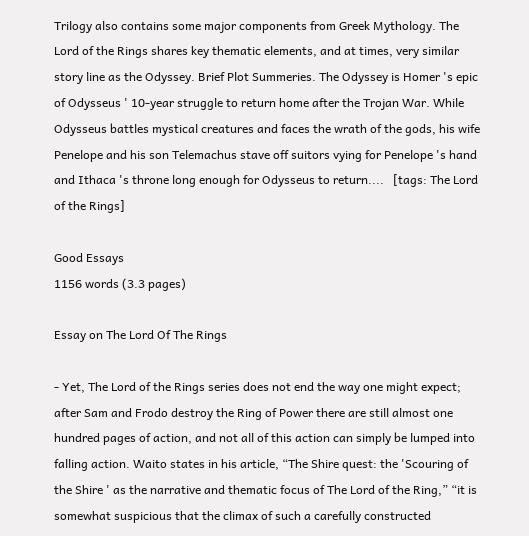Trilogy also contains some major components from Greek Mythology. The Lord of the Rings shares key thematic elements, and at times, very similar story line as the Odyssey. Brief Plot Summeries. The Odyssey is Homer 's epic of Odysseus ' 10-year struggle to return home after the Trojan War. While Odysseus battles mystical creatures and faces the wrath of the gods, his wife Penelope and his son Telemachus stave off suitors vying for Penelope 's hand and Ithaca 's throne long enough for Odysseus to return....   [tags: The Lord of the Rings]

Good Essays
1156 words (3.3 pages)

Essay on The Lord Of The Rings

- Yet, The Lord of the Rings series does not end the way one might expect; after Sam and Frodo destroy the Ring of Power there are still almost one hundred pages of action, and not all of this action can simply be lumped into falling action. Waito states in his article, “The Shire quest: the 'Scouring of the Shire ' as the narrative and thematic focus of The Lord of the Ring,” “it is somewhat suspicious that the climax of such a carefully constructed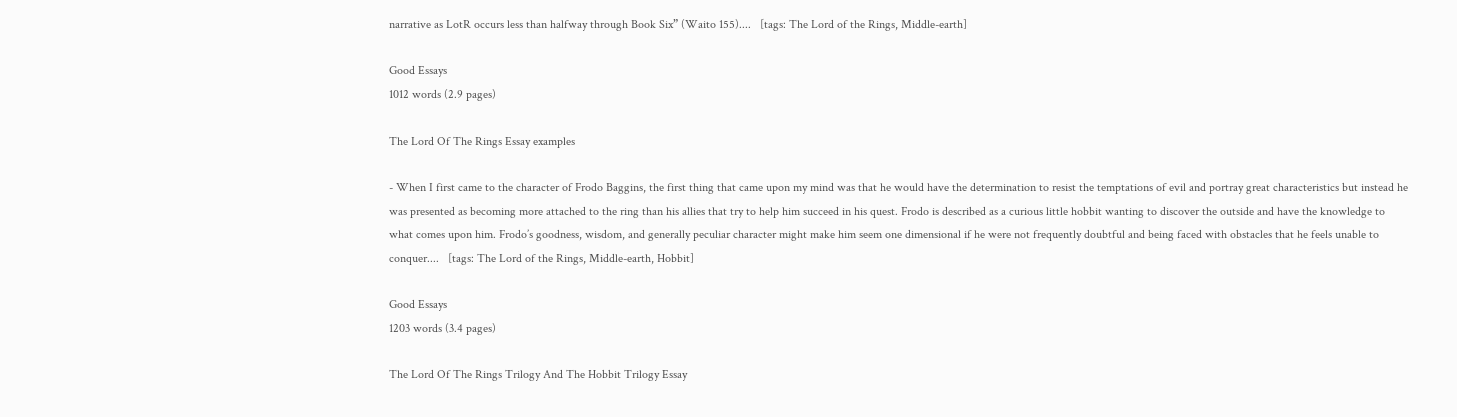narrative as LotR occurs less than halfway through Book Six” (Waito 155)....   [tags: The Lord of the Rings, Middle-earth]

Good Essays
1012 words (2.9 pages)

The Lord Of The Rings Essay examples

- When I first came to the character of Frodo Baggins, the first thing that came upon my mind was that he would have the determination to resist the temptations of evil and portray great characteristics but instead he was presented as becoming more attached to the ring than his allies that try to help him succeed in his quest. Frodo is described as a curious little hobbit wanting to discover the outside and have the knowledge to what comes upon him. Frodo’s goodness, wisdom, and generally peculiar character might make him seem one dimensional if he were not frequently doubtful and being faced with obstacles that he feels unable to conquer....   [tags: The Lord of the Rings, Middle-earth, Hobbit]

Good Essays
1203 words (3.4 pages)

The Lord Of The Rings Trilogy And The Hobbit Trilogy Essay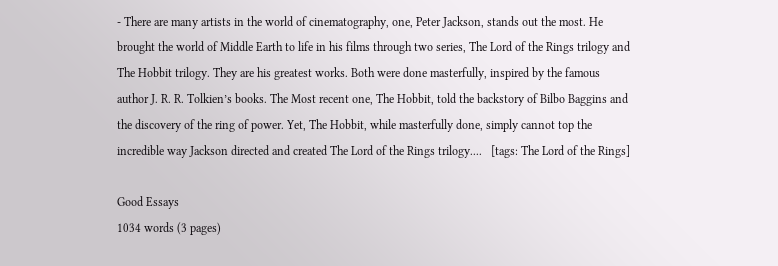- There are many artists in the world of cinematography, one, Peter Jackson, stands out the most. He brought the world of Middle Earth to life in his films through two series, The Lord of the Rings trilogy and The Hobbit trilogy. They are his greatest works. Both were done masterfully, inspired by the famous author J. R. R. Tolkien’s books. The Most recent one, The Hobbit, told the backstory of Bilbo Baggins and the discovery of the ring of power. Yet, The Hobbit, while masterfully done, simply cannot top the incredible way Jackson directed and created The Lord of the Rings trilogy....   [tags: The Lord of the Rings]

Good Essays
1034 words (3 pages)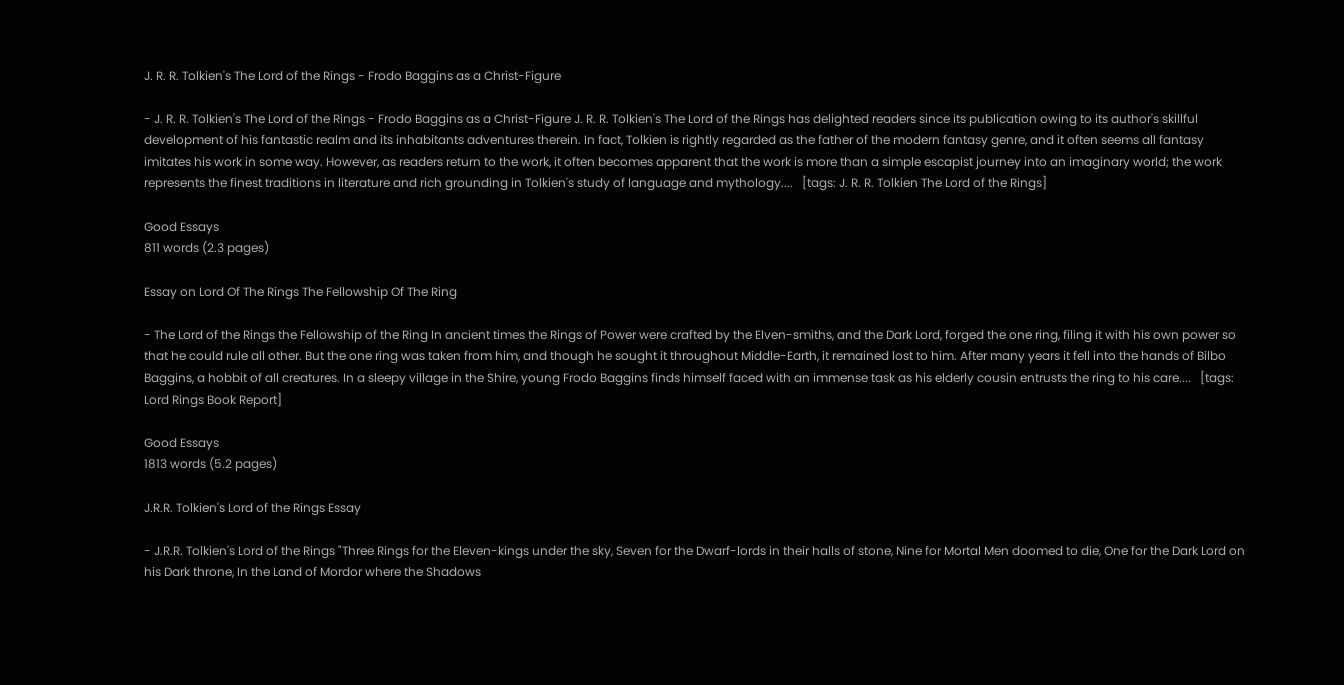J. R. R. Tolkien's The Lord of the Rings - Frodo Baggins as a Christ-Figure

- J. R. R. Tolkien's The Lord of the Rings - Frodo Baggins as a Christ-Figure J. R. R. Tolkien's The Lord of the Rings has delighted readers since its publication owing to its author's skillful development of his fantastic realm and its inhabitants adventures therein. In fact, Tolkien is rightly regarded as the father of the modern fantasy genre, and it often seems all fantasy imitates his work in some way. However, as readers return to the work, it often becomes apparent that the work is more than a simple escapist journey into an imaginary world; the work represents the finest traditions in literature and rich grounding in Tolkien's study of language and mythology....   [tags: J. R. R. Tolkien The Lord of the Rings]

Good Essays
811 words (2.3 pages)

Essay on Lord Of The Rings The Fellowship Of The Ring

- The Lord of the Rings the Fellowship of the Ring In ancient times the Rings of Power were crafted by the Elven-smiths, and the Dark Lord, forged the one ring, filing it with his own power so that he could rule all other. But the one ring was taken from him, and though he sought it throughout Middle-Earth, it remained lost to him. After many years it fell into the hands of Bilbo Baggins, a hobbit of all creatures. In a sleepy village in the Shire, young Frodo Baggins finds himself faced with an immense task as his elderly cousin entrusts the ring to his care....   [tags: Lord Rings Book Report]

Good Essays
1813 words (5.2 pages)

J.R.R. Tolkien's Lord of the Rings Essay

- J.R.R. Tolkien's Lord of the Rings "Three Rings for the Eleven-kings under the sky, Seven for the Dwarf-lords in their halls of stone, Nine for Mortal Men doomed to die, One for the Dark Lord on his Dark throne, In the Land of Mordor where the Shadows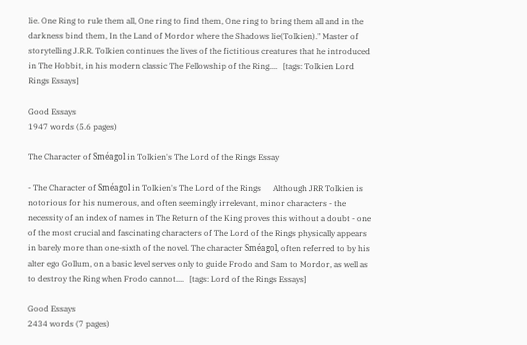lie. One Ring to rule them all, One ring to find them, One ring to bring them all and in the darkness bind them, In the Land of Mordor where the Shadows lie(Tolkien)." Master of storytelling J.R.R. Tolkien continues the lives of the fictitious creatures that he introduced in The Hobbit, in his modern classic The Fellowship of the Ring....   [tags: Tolkien Lord Rings Essays]

Good Essays
1947 words (5.6 pages)

The Character of Sméagol in Tolkien's The Lord of the Rings Essay

- The Character of Sméagol in Tolkien's The Lord of the Rings      Although JRR Tolkien is notorious for his numerous, and often seemingly irrelevant, minor characters - the necessity of an index of names in The Return of the King proves this without a doubt - one of the most crucial and fascinating characters of The Lord of the Rings physically appears in barely more than one-sixth of the novel. The character Sméagol, often referred to by his alter ego Gollum, on a basic level serves only to guide Frodo and Sam to Mordor, as well as to destroy the Ring when Frodo cannot....   [tags: Lord of the Rings Essays]

Good Essays
2434 words (7 pages)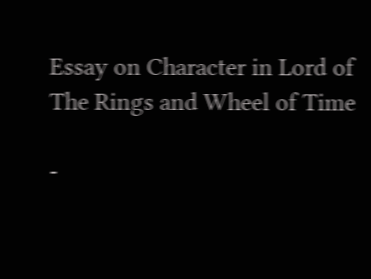Essay on Character in Lord of The Rings and Wheel of Time

-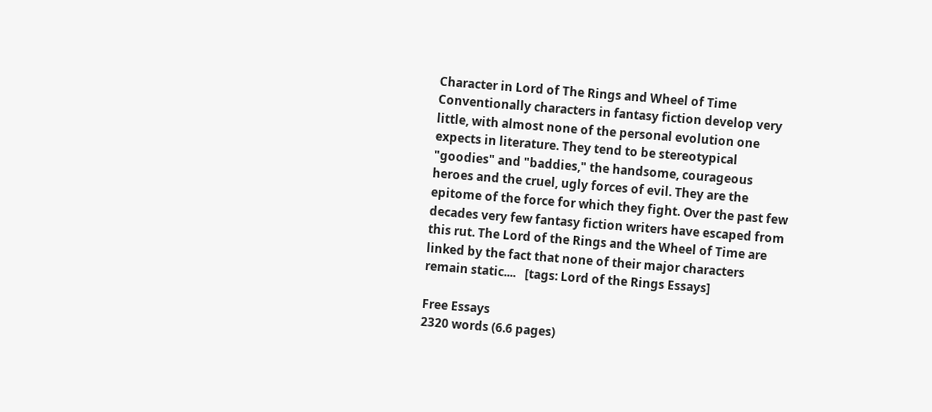Character in Lord of The Rings and Wheel of Time   Conventionally characters in fantasy fiction develop very little, with almost none of the personal evolution one expects in literature. They tend to be stereotypical "goodies" and "baddies," the handsome, courageous heroes and the cruel, ugly forces of evil. They are the epitome of the force for which they fight. Over the past few decades very few fantasy fiction writers have escaped from this rut. The Lord of the Rings and the Wheel of Time are linked by the fact that none of their major characters remain static....   [tags: Lord of the Rings Essays]

Free Essays
2320 words (6.6 pages)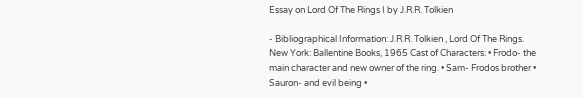Essay on Lord Of The Rings I by J.R.R. Tolkien

- Bibliographical Information: J.R.R. Tolkien , Lord Of The Rings. New York: Ballentine Books, 1965 Cast of Characters: • Frodo- the main character and new owner of the ring. • Sam- Frodos brother • Sauron- and evil being •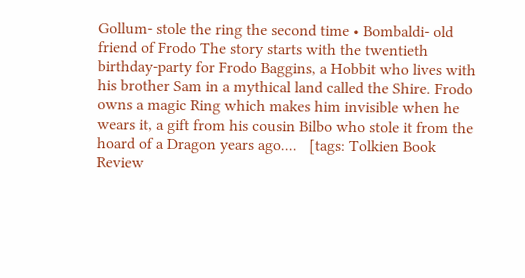Gollum- stole the ring the second time • Bombaldi- old friend of Frodo The story starts with the twentieth birthday-party for Frodo Baggins, a Hobbit who lives with his brother Sam in a mythical land called the Shire. Frodo owns a magic Ring which makes him invisible when he wears it, a gift from his cousin Bilbo who stole it from the hoard of a Dragon years ago....   [tags: Tolkien Book Review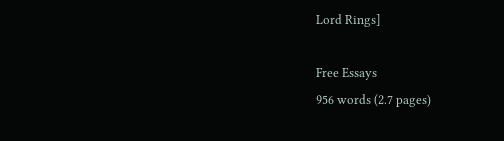Lord Rings]

Free Essays
956 words (2.7 pages)